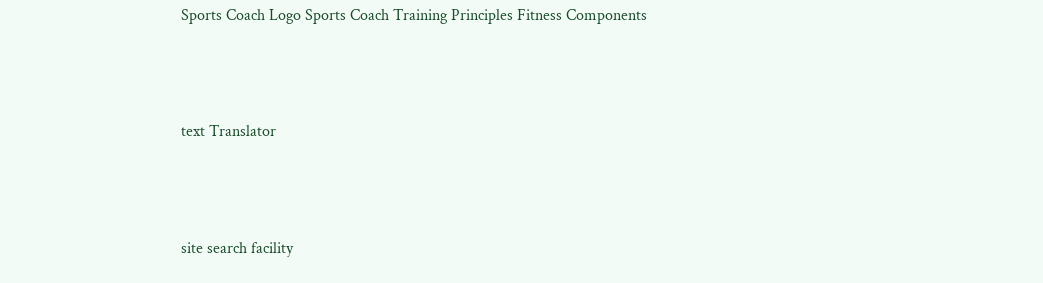Sports Coach Logo Sports Coach Training Principles Fitness Components



text Translator



site search facility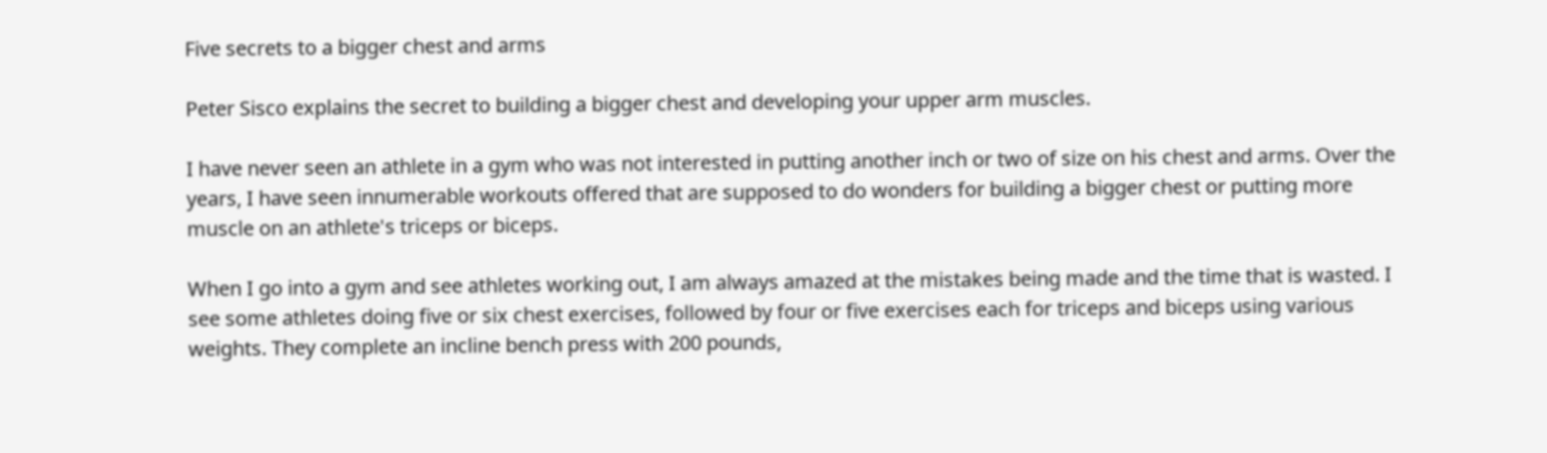Five secrets to a bigger chest and arms

Peter Sisco explains the secret to building a bigger chest and developing your upper arm muscles.

I have never seen an athlete in a gym who was not interested in putting another inch or two of size on his chest and arms. Over the years, I have seen innumerable workouts offered that are supposed to do wonders for building a bigger chest or putting more muscle on an athlete's triceps or biceps.

When I go into a gym and see athletes working out, I am always amazed at the mistakes being made and the time that is wasted. I see some athletes doing five or six chest exercises, followed by four or five exercises each for triceps and biceps using various weights. They complete an incline bench press with 200 pounds,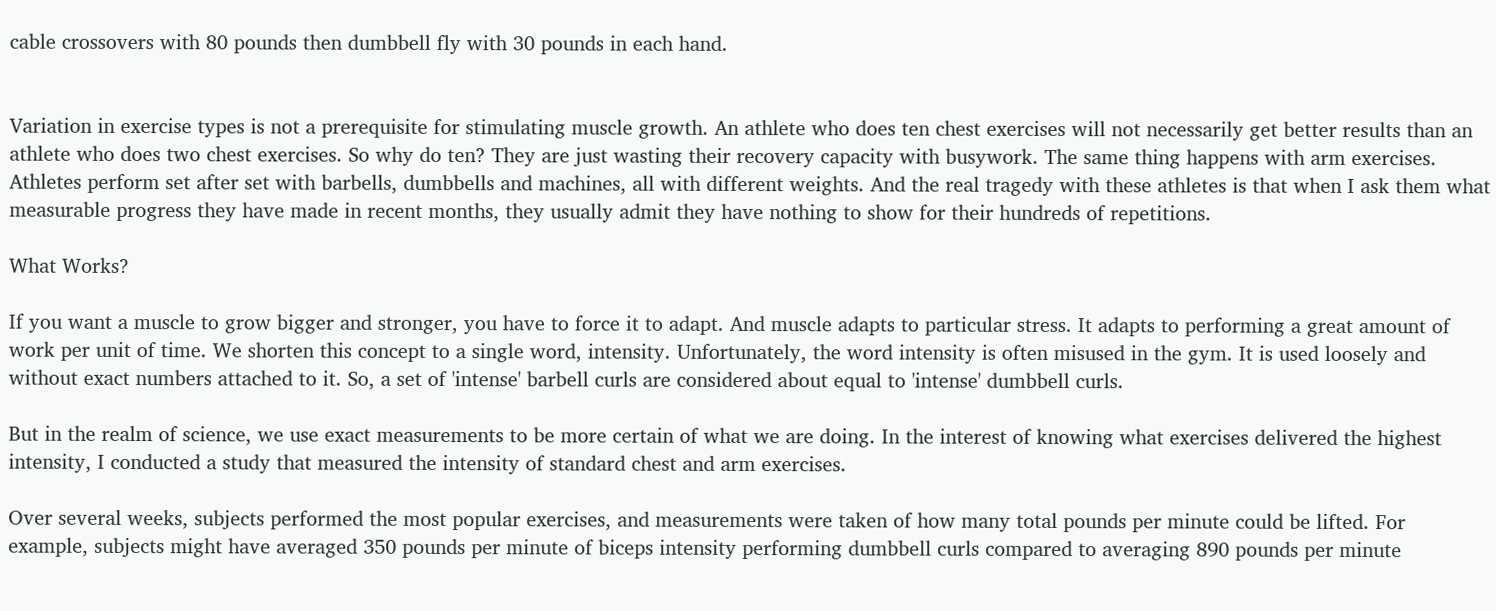cable crossovers with 80 pounds then dumbbell fly with 30 pounds in each hand.


Variation in exercise types is not a prerequisite for stimulating muscle growth. An athlete who does ten chest exercises will not necessarily get better results than an athlete who does two chest exercises. So why do ten? They are just wasting their recovery capacity with busywork. The same thing happens with arm exercises. Athletes perform set after set with barbells, dumbbells and machines, all with different weights. And the real tragedy with these athletes is that when I ask them what measurable progress they have made in recent months, they usually admit they have nothing to show for their hundreds of repetitions.

What Works?

If you want a muscle to grow bigger and stronger, you have to force it to adapt. And muscle adapts to particular stress. It adapts to performing a great amount of work per unit of time. We shorten this concept to a single word, intensity. Unfortunately, the word intensity is often misused in the gym. It is used loosely and without exact numbers attached to it. So, a set of 'intense' barbell curls are considered about equal to 'intense' dumbbell curls.

But in the realm of science, we use exact measurements to be more certain of what we are doing. In the interest of knowing what exercises delivered the highest intensity, I conducted a study that measured the intensity of standard chest and arm exercises.

Over several weeks, subjects performed the most popular exercises, and measurements were taken of how many total pounds per minute could be lifted. For example, subjects might have averaged 350 pounds per minute of biceps intensity performing dumbbell curls compared to averaging 890 pounds per minute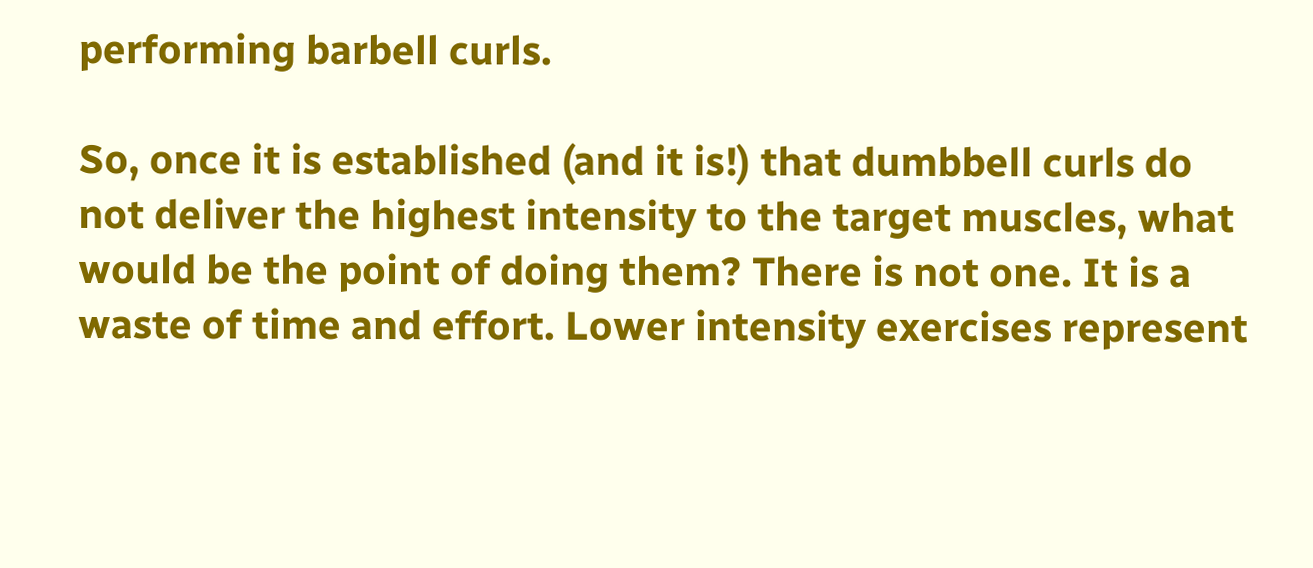performing barbell curls.

So, once it is established (and it is!) that dumbbell curls do not deliver the highest intensity to the target muscles, what would be the point of doing them? There is not one. It is a waste of time and effort. Lower intensity exercises represent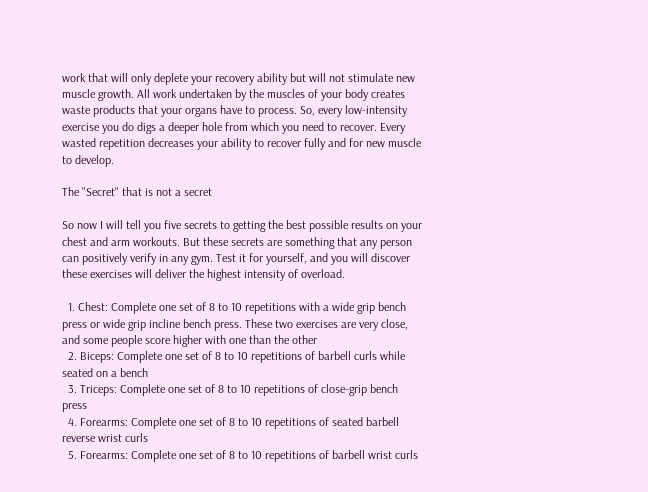work that will only deplete your recovery ability but will not stimulate new muscle growth. All work undertaken by the muscles of your body creates waste products that your organs have to process. So, every low-intensity exercise you do digs a deeper hole from which you need to recover. Every wasted repetition decreases your ability to recover fully and for new muscle to develop.

The "Secret" that is not a secret

So now I will tell you five secrets to getting the best possible results on your chest and arm workouts. But these secrets are something that any person can positively verify in any gym. Test it for yourself, and you will discover these exercises will deliver the highest intensity of overload.

  1. Chest: Complete one set of 8 to 10 repetitions with a wide grip bench press or wide grip incline bench press. These two exercises are very close, and some people score higher with one than the other
  2. Biceps: Complete one set of 8 to 10 repetitions of barbell curls while seated on a bench
  3. Triceps: Complete one set of 8 to 10 repetitions of close-grip bench press
  4. Forearms: Complete one set of 8 to 10 repetitions of seated barbell reverse wrist curls
  5. Forearms: Complete one set of 8 to 10 repetitions of barbell wrist curls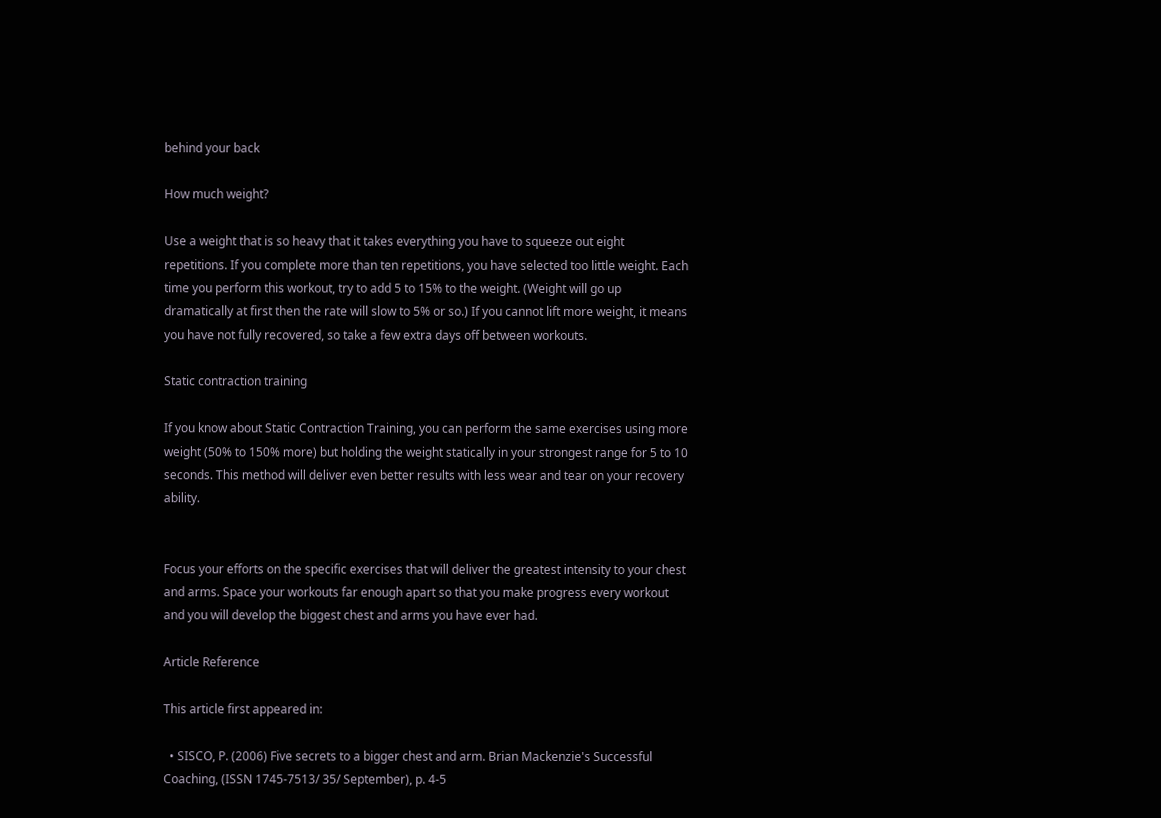behind your back

How much weight?

Use a weight that is so heavy that it takes everything you have to squeeze out eight repetitions. If you complete more than ten repetitions, you have selected too little weight. Each time you perform this workout, try to add 5 to 15% to the weight. (Weight will go up dramatically at first then the rate will slow to 5% or so.) If you cannot lift more weight, it means you have not fully recovered, so take a few extra days off between workouts.

Static contraction training

If you know about Static Contraction Training, you can perform the same exercises using more weight (50% to 150% more) but holding the weight statically in your strongest range for 5 to 10 seconds. This method will deliver even better results with less wear and tear on your recovery ability.


Focus your efforts on the specific exercises that will deliver the greatest intensity to your chest and arms. Space your workouts far enough apart so that you make progress every workout and you will develop the biggest chest and arms you have ever had.

Article Reference

This article first appeared in:

  • SISCO, P. (2006) Five secrets to a bigger chest and arm. Brian Mackenzie's Successful Coaching, (ISSN 1745-7513/ 35/ September), p. 4-5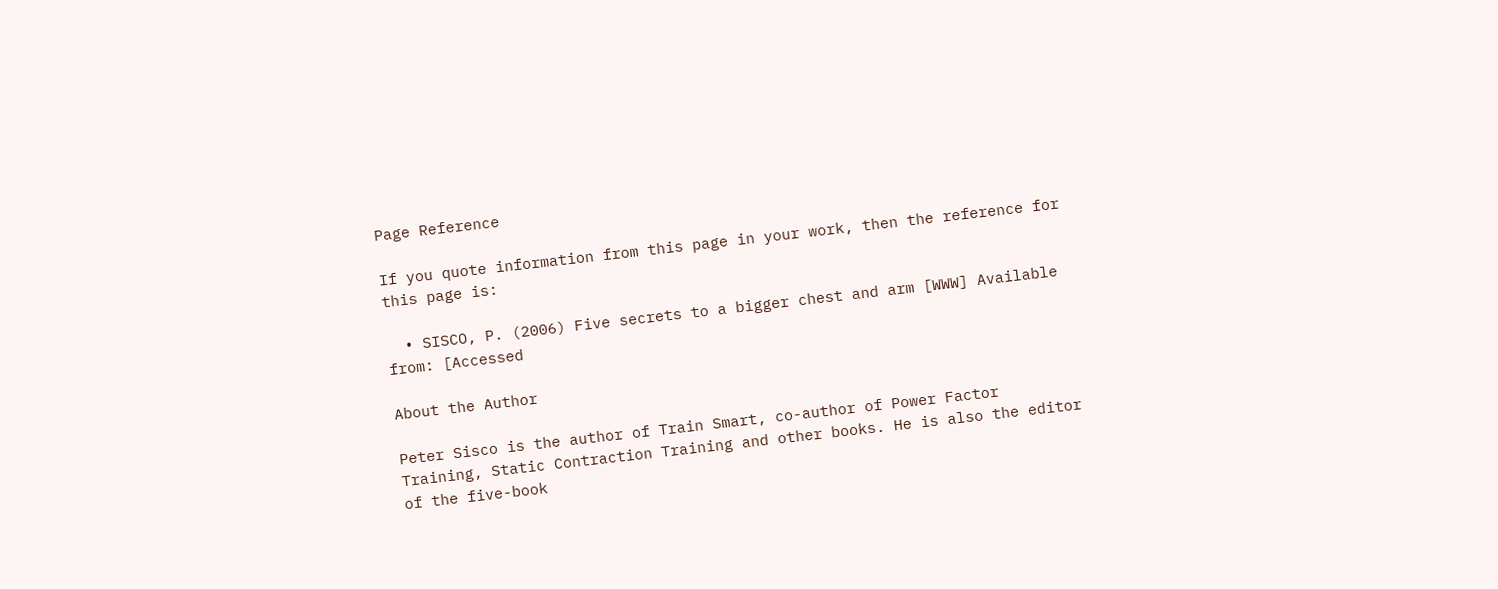Page Reference

If you quote information from this page in your work, then the reference for this page is:

  • SISCO, P. (2006) Five secrets to a bigger chest and arm [WWW] Available from: [Accessed

About the Author

Peter Sisco is the author of Train Smart, co-author of Power Factor Training, Static Contraction Training and other books. He is also the editor of the five-book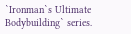`Ironman`s Ultimate Bodybuilding` series.